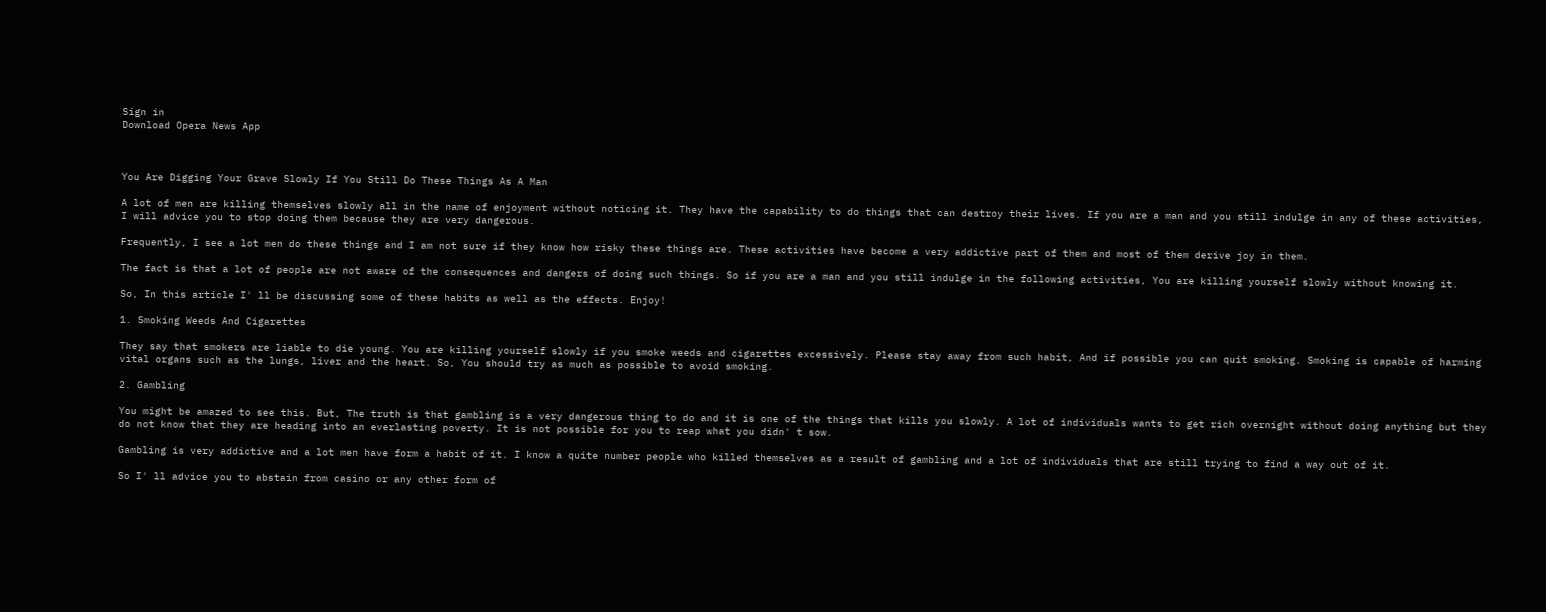Sign in
Download Opera News App



You Are Digging Your Grave Slowly If You Still Do These Things As A Man

A lot of men are killing themselves slowly all in the name of enjoyment without noticing it. They have the capability to do things that can destroy their lives. If you are a man and you still indulge in any of these activities, I will advice you to stop doing them because they are very dangerous.

Frequently, I see a lot men do these things and I am not sure if they know how risky these things are. These activities have become a very addictive part of them and most of them derive joy in them.

The fact is that a lot of people are not aware of the consequences and dangers of doing such things. So if you are a man and you still indulge in the following activities, You are killing yourself slowly without knowing it.

So, In this article I' ll be discussing some of these habits as well as the effects. Enjoy!

1. Smoking Weeds And Cigarettes

They say that smokers are liable to die young. You are killing yourself slowly if you smoke weeds and cigarettes excessively. Please stay away from such habit, And if possible you can quit smoking. Smoking is capable of harming vital organs such as the lungs, liver and the heart. So, You should try as much as possible to avoid smoking.

2. Gambling

You might be amazed to see this. But, The truth is that gambling is a very dangerous thing to do and it is one of the things that kills you slowly. A lot of individuals wants to get rich overnight without doing anything but they do not know that they are heading into an everlasting poverty. It is not possible for you to reap what you didn' t sow.

Gambling is very addictive and a lot men have form a habit of it. I know a quite number people who killed themselves as a result of gambling and a lot of individuals that are still trying to find a way out of it.

So I' ll advice you to abstain from casino or any other form of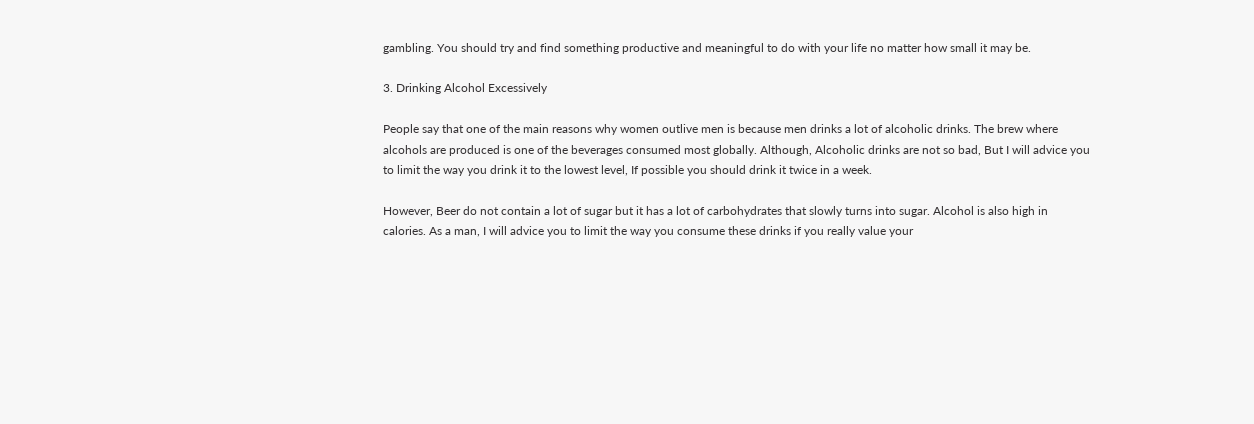gambling. You should try and find something productive and meaningful to do with your life no matter how small it may be.

3. Drinking Alcohol Excessively

People say that one of the main reasons why women outlive men is because men drinks a lot of alcoholic drinks. The brew where alcohols are produced is one of the beverages consumed most globally. Although, Alcoholic drinks are not so bad, But I will advice you to limit the way you drink it to the lowest level, If possible you should drink it twice in a week.

However, Beer do not contain a lot of sugar but it has a lot of carbohydrates that slowly turns into sugar. Alcohol is also high in calories. As a man, I will advice you to limit the way you consume these drinks if you really value your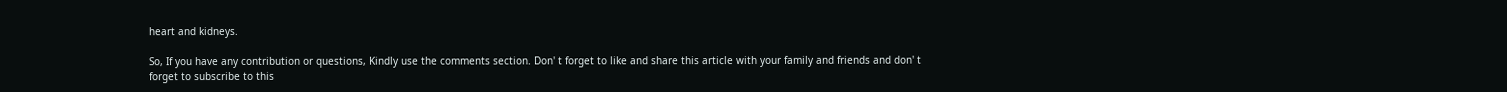heart and kidneys.

So, If you have any contribution or questions, Kindly use the comments section. Don' t forget to like and share this article with your family and friends and don' t forget to subscribe to this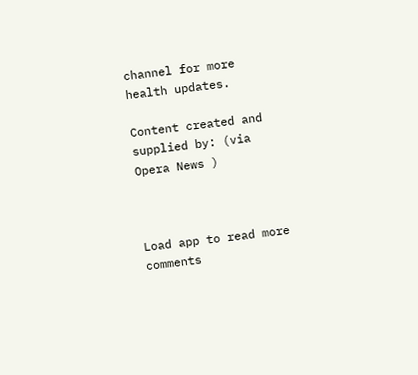channel for more health updates.

Content created and supplied by: (via Opera News )



Load app to read more comments